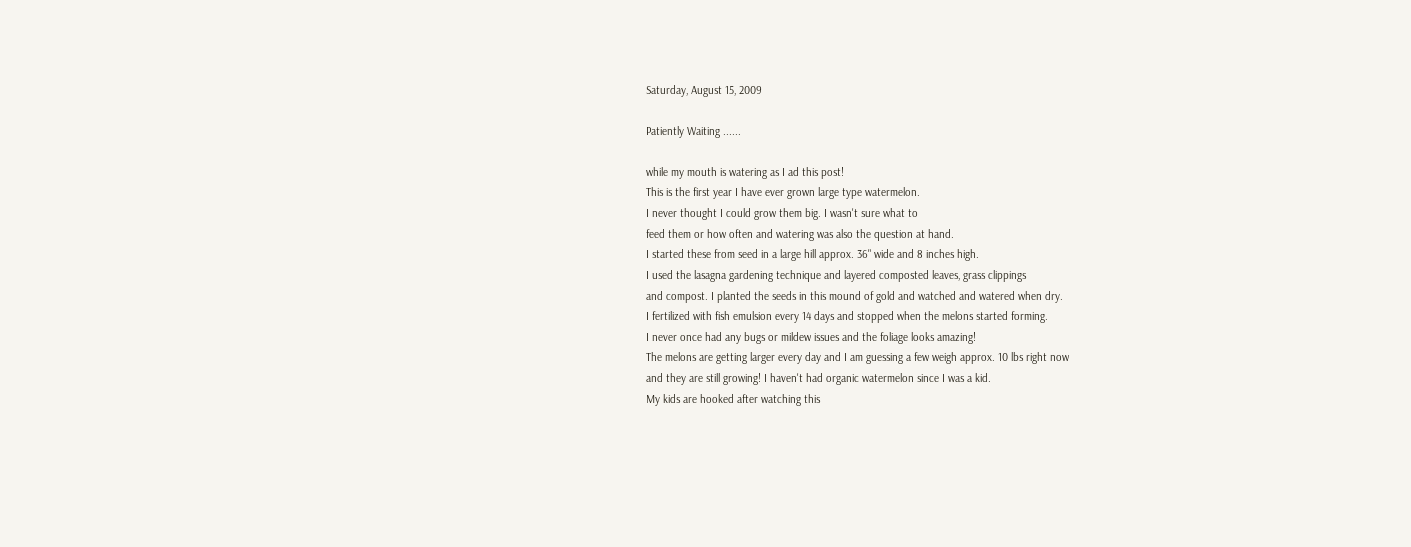Saturday, August 15, 2009

Patiently Waiting ......

while my mouth is watering as I ad this post!
This is the first year I have ever grown large type watermelon.
I never thought I could grow them big. I wasn't sure what to
feed them or how often and watering was also the question at hand.
I started these from seed in a large hill approx. 36" wide and 8 inches high.
I used the lasagna gardening technique and layered composted leaves, grass clippings
and compost. I planted the seeds in this mound of gold and watched and watered when dry.
I fertilized with fish emulsion every 14 days and stopped when the melons started forming.
I never once had any bugs or mildew issues and the foliage looks amazing!
The melons are getting larger every day and I am guessing a few weigh approx. 10 lbs right now
and they are still growing! I haven't had organic watermelon since I was a kid.
My kids are hooked after watching this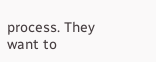process. They want to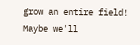grow an entire field!
Maybe we'll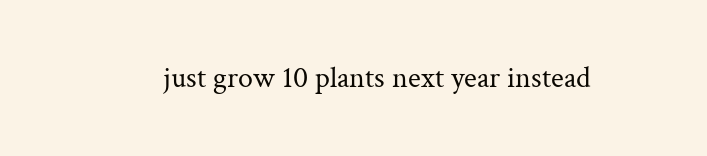just grow 10 plants next year instead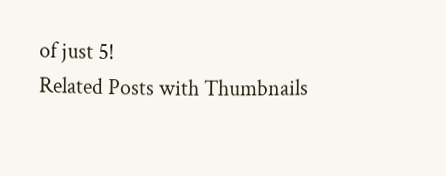of just 5!
Related Posts with Thumbnails